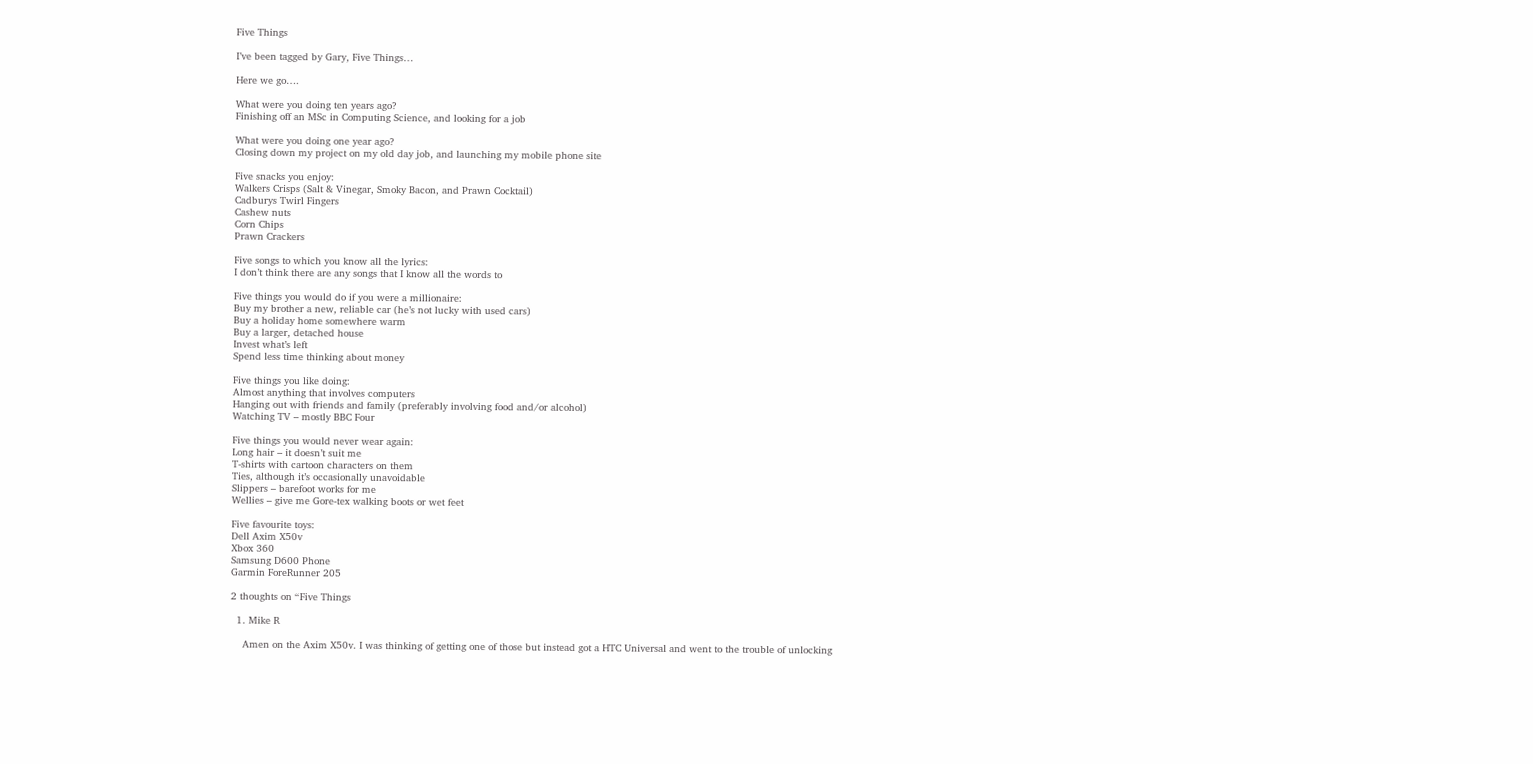Five Things

I’ve been tagged by Gary, Five Things…

Here we go….

What were you doing ten years ago?
Finishing off an MSc in Computing Science, and looking for a job

What were you doing one year ago?
Closing down my project on my old day job, and launching my mobile phone site

Five snacks you enjoy:
Walkers Crisps (Salt & Vinegar, Smoky Bacon, and Prawn Cocktail)
Cadburys Twirl Fingers
Cashew nuts
Corn Chips
Prawn Crackers

Five songs to which you know all the lyrics:
I don’t think there are any songs that I know all the words to

Five things you would do if you were a millionaire:
Buy my brother a new, reliable car (he’s not lucky with used cars)
Buy a holiday home somewhere warm
Buy a larger, detached house
Invest what’s left
Spend less time thinking about money

Five things you like doing:
Almost anything that involves computers
Hanging out with friends and family (preferably involving food and/or alcohol)
Watching TV – mostly BBC Four

Five things you would never wear again:
Long hair – it doesn’t suit me
T-shirts with cartoon characters on them
Ties, although it’s occasionally unavoidable
Slippers – barefoot works for me
Wellies – give me Gore-tex walking boots or wet feet

Five favourite toys:
Dell Axim X50v
Xbox 360
Samsung D600 Phone
Garmin ForeRunner 205

2 thoughts on “Five Things

  1. Mike R

    Amen on the Axim X50v. I was thinking of getting one of those but instead got a HTC Universal and went to the trouble of unlocking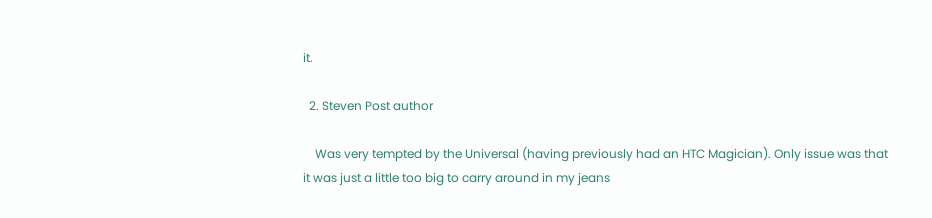it.

  2. Steven Post author

    Was very tempted by the Universal (having previously had an HTC Magician). Only issue was that it was just a little too big to carry around in my jeans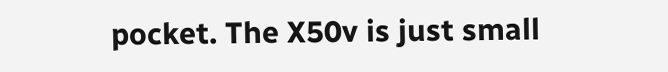pocket. The X50v is just small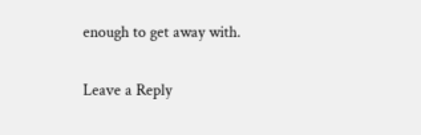enough to get away with.

Leave a Reply